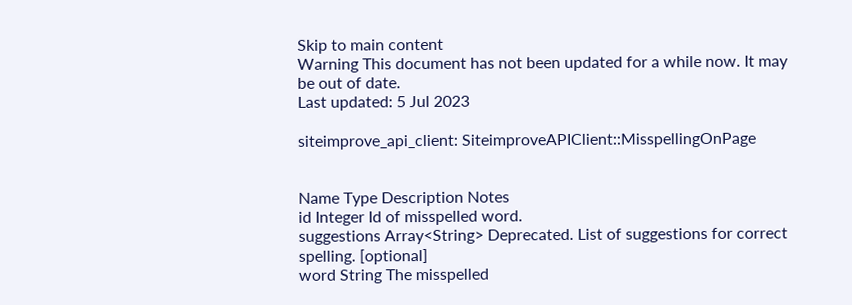Skip to main content
Warning This document has not been updated for a while now. It may be out of date.
Last updated: 5 Jul 2023

siteimprove_api_client: SiteimproveAPIClient::MisspellingOnPage


Name Type Description Notes
id Integer Id of misspelled word.
suggestions Array<String> Deprecated. List of suggestions for correct spelling. [optional]
word String The misspelled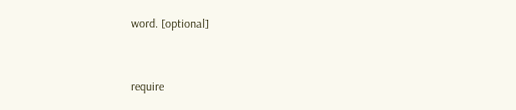word. [optional]


require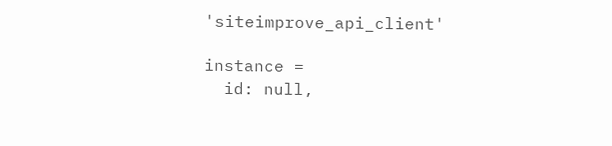'siteimprove_api_client'

instance =
  id: null,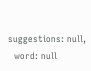suggestions: null,
  word: null